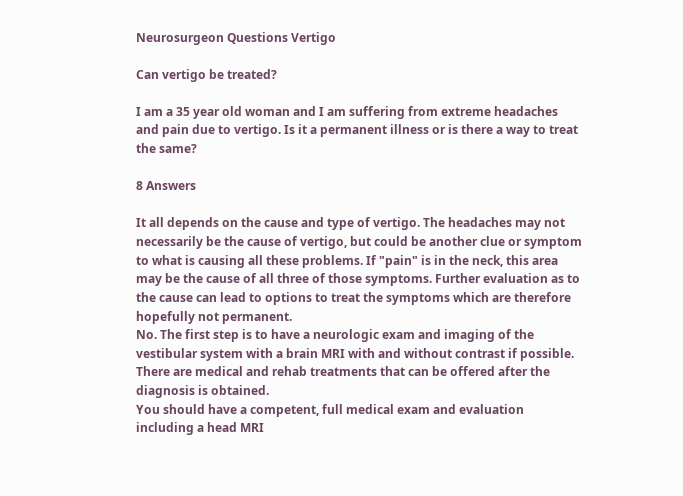Neurosurgeon Questions Vertigo

Can vertigo be treated?

I am a 35 year old woman and I am suffering from extreme headaches and pain due to vertigo. Is it a permanent illness or is there a way to treat the same?

8 Answers

It all depends on the cause and type of vertigo. The headaches may not necessarily be the cause of vertigo, but could be another clue or symptom to what is causing all these problems. If "pain" is in the neck, this area may be the cause of all three of those symptoms. Further evaluation as to the cause can lead to options to treat the symptoms which are therefore hopefully not permanent.
No. The first step is to have a neurologic exam and imaging of the vestibular system with a brain MRI with and without contrast if possible. There are medical and rehab treatments that can be offered after the diagnosis is obtained.
You should have a competent, full medical exam and evaluation including a head MRI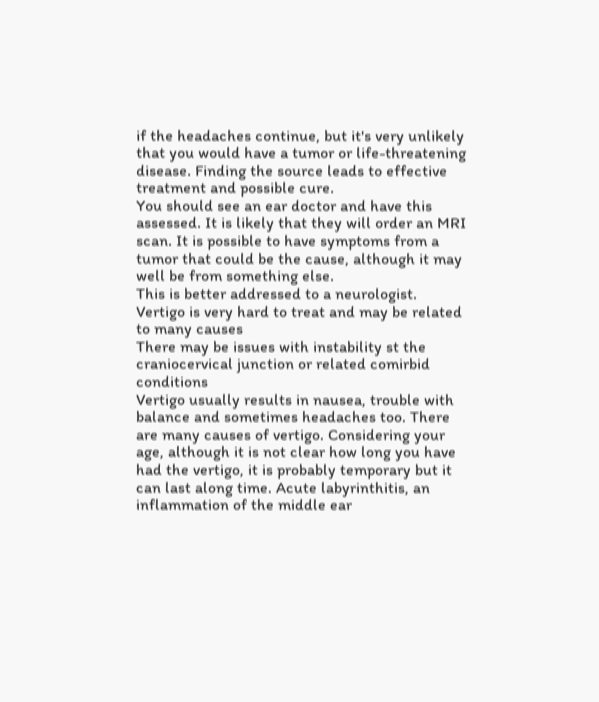if the headaches continue, but it's very unlikely that you would have a tumor or life-threatening disease. Finding the source leads to effective treatment and possible cure.
You should see an ear doctor and have this assessed. It is likely that they will order an MRI scan. It is possible to have symptoms from a tumor that could be the cause, although it may well be from something else.
This is better addressed to a neurologist.
Vertigo is very hard to treat and may be related to many causes
There may be issues with instability st the craniocervical junction or related comirbid conditions
Vertigo usually results in nausea, trouble with balance and sometimes headaches too. There are many causes of vertigo. Considering your age, although it is not clear how long you have had the vertigo, it is probably temporary but it can last along time. Acute labyrinthitis, an inflammation of the middle ear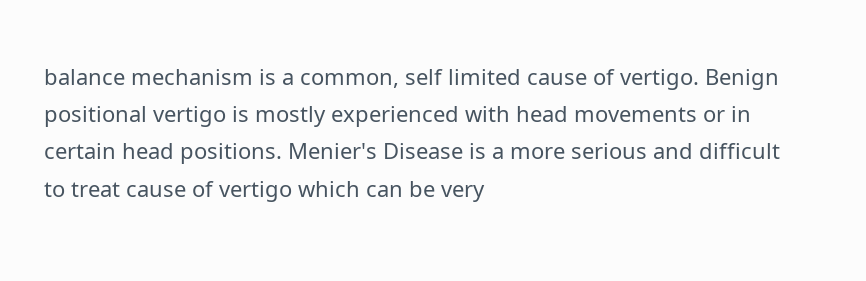balance mechanism is a common, self limited cause of vertigo. Benign positional vertigo is mostly experienced with head movements or in certain head positions. Menier's Disease is a more serious and difficult to treat cause of vertigo which can be very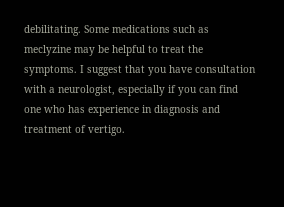debilitating. Some medications such as meclyzine may be helpful to treat the symptoms. I suggest that you have consultation with a neurologist, especially if you can find one who has experience in diagnosis and treatment of vertigo.